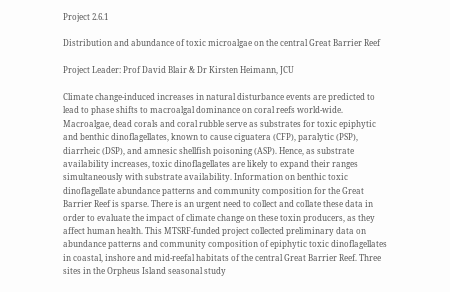Project 2.6.1

Distribution and abundance of toxic microalgae on the central Great Barrier Reef

Project Leader: Prof David Blair & Dr Kirsten Heimann, JCU

Climate change-induced increases in natural disturbance events are predicted to lead to phase shifts to macroalgal dominance on coral reefs world-wide. Macroalgae, dead corals and coral rubble serve as substrates for toxic epiphytic and benthic dinoflagellates, known to cause ciguatera (CFP), paralytic (PSP), diarrheic (DSP), and amnesic shellfish poisoning (ASP). Hence, as substrate availability increases, toxic dinoflagellates are likely to expand their ranges simultaneously with substrate availability. Information on benthic toxic dinoflagellate abundance patterns and community composition for the Great Barrier Reef is sparse. There is an urgent need to collect and collate these data in order to evaluate the impact of climate change on these toxin producers, as they affect human health. This MTSRF-funded project collected preliminary data on abundance patterns and community composition of epiphytic toxic dinoflagellates in coastal, inshore and mid-reefal habitats of the central Great Barrier Reef. Three sites in the Orpheus Island seasonal study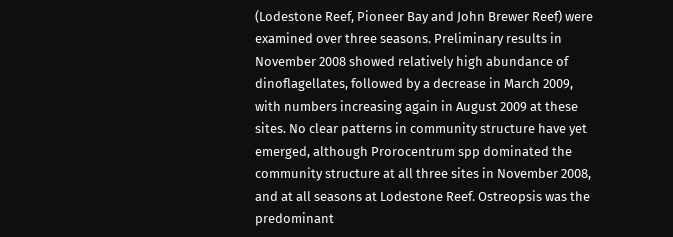(Lodestone Reef, Pioneer Bay and John Brewer Reef) were examined over three seasons. Preliminary results in November 2008 showed relatively high abundance of dinoflagellates, followed by a decrease in March 2009, with numbers increasing again in August 2009 at these sites. No clear patterns in community structure have yet emerged, although Prorocentrum spp dominated the community structure at all three sites in November 2008, and at all seasons at Lodestone Reef. Ostreopsis was the predominant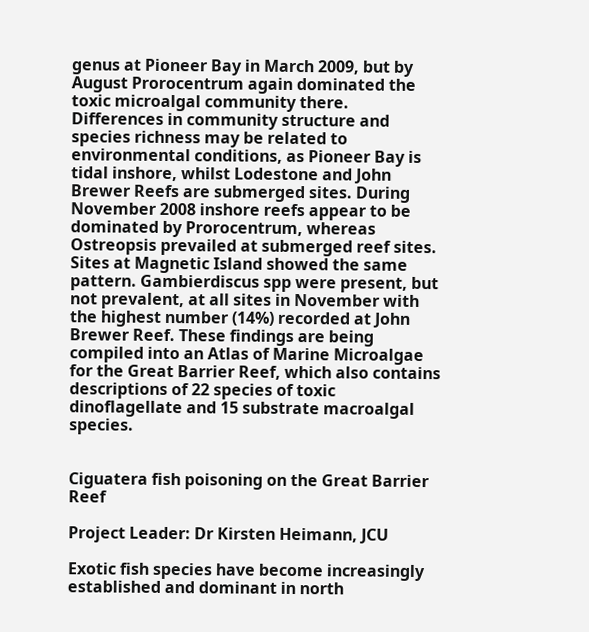genus at Pioneer Bay in March 2009, but by August Prorocentrum again dominated the toxic microalgal community there. Differences in community structure and species richness may be related to environmental conditions, as Pioneer Bay is tidal inshore, whilst Lodestone and John Brewer Reefs are submerged sites. During November 2008 inshore reefs appear to be dominated by Prorocentrum, whereas Ostreopsis prevailed at submerged reef sites. Sites at Magnetic Island showed the same pattern. Gambierdiscus spp were present, but not prevalent, at all sites in November with the highest number (14%) recorded at John Brewer Reef. These findings are being compiled into an Atlas of Marine Microalgae for the Great Barrier Reef, which also contains descriptions of 22 species of toxic dinoflagellate and 15 substrate macroalgal species.


Ciguatera fish poisoning on the Great Barrier Reef

Project Leader: Dr Kirsten Heimann, JCU

Exotic fish species have become increasingly established and dominant in north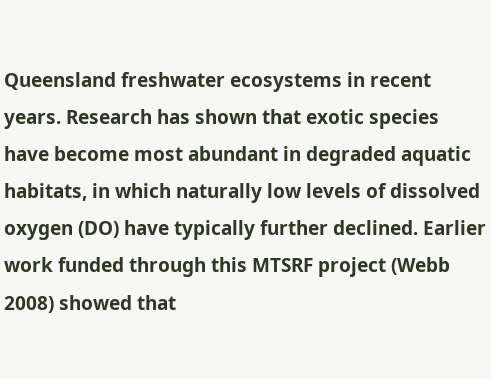Queensland freshwater ecosystems in recent years. Research has shown that exotic species have become most abundant in degraded aquatic habitats, in which naturally low levels of dissolved oxygen (DO) have typically further declined. Earlier work funded through this MTSRF project (Webb 2008) showed that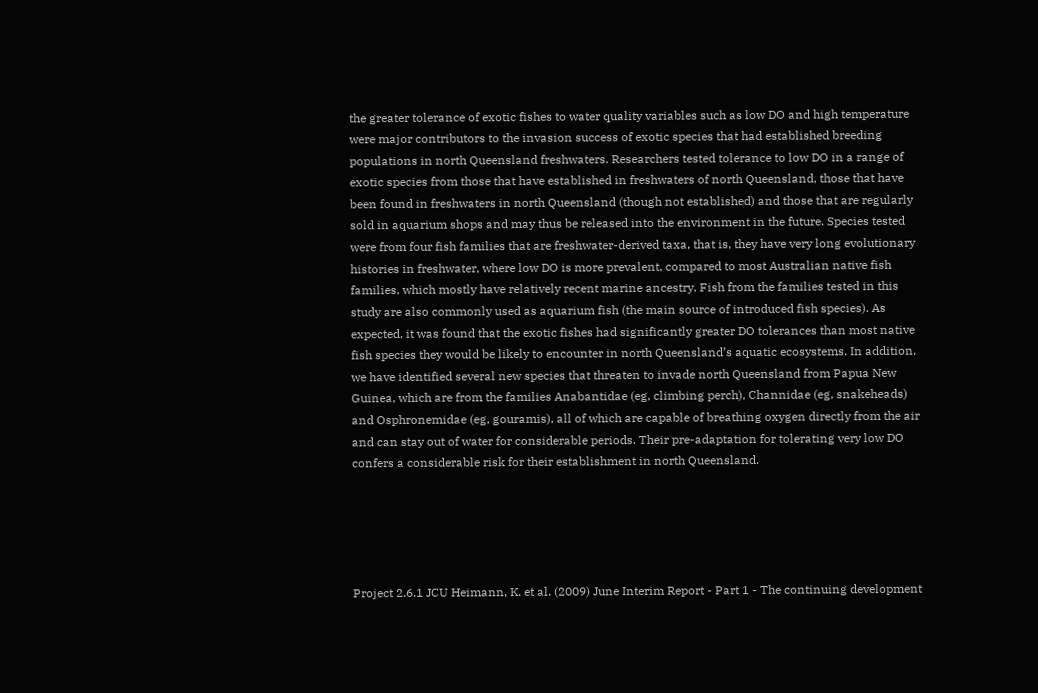the greater tolerance of exotic fishes to water quality variables such as low DO and high temperature were major contributors to the invasion success of exotic species that had established breeding populations in north Queensland freshwaters. Researchers tested tolerance to low DO in a range of exotic species from those that have established in freshwaters of north Queensland, those that have been found in freshwaters in north Queensland (though not established) and those that are regularly sold in aquarium shops and may thus be released into the environment in the future. Species tested were from four fish families that are freshwater-derived taxa, that is, they have very long evolutionary histories in freshwater, where low DO is more prevalent, compared to most Australian native fish families, which mostly have relatively recent marine ancestry. Fish from the families tested in this study are also commonly used as aquarium fish (the main source of introduced fish species). As expected, it was found that the exotic fishes had significantly greater DO tolerances than most native fish species they would be likely to encounter in north Queensland’s aquatic ecosystems. In addition, we have identified several new species that threaten to invade north Queensland from Papua New Guinea, which are from the families Anabantidae (eg, climbing perch), Channidae (eg, snakeheads) and Osphronemidae (eg, gouramis), all of which are capable of breathing oxygen directly from the air and can stay out of water for considerable periods. Their pre-adaptation for tolerating very low DO confers a considerable risk for their establishment in north Queensland.





Project 2.6.1 JCU Heimann, K. et al. (2009) June Interim Report - Part 1 - The continuing development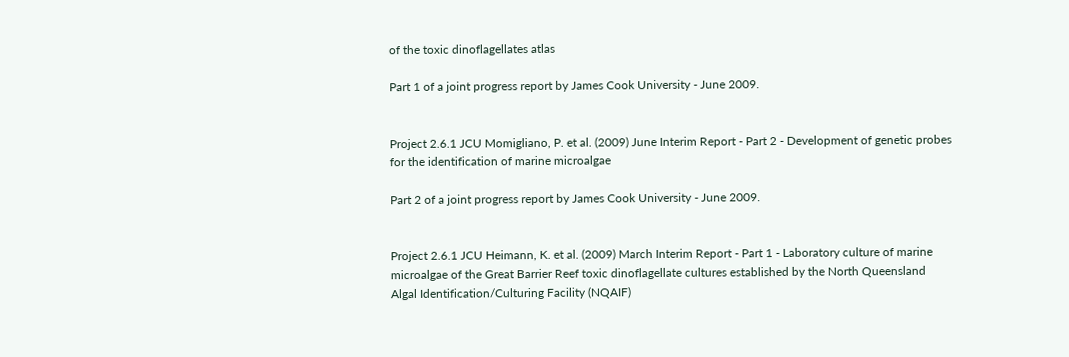of the toxic dinoflagellates atlas

Part 1 of a joint progress report by James Cook University - June 2009.


Project 2.6.1 JCU Momigliano, P. et al. (2009) June Interim Report - Part 2 - Development of genetic probes for the identification of marine microalgae

Part 2 of a joint progress report by James Cook University - June 2009.


Project 2.6.1 JCU Heimann, K. et al. (2009) March Interim Report - Part 1 - Laboratory culture of marine microalgae of the Great Barrier Reef toxic dinoflagellate cultures established by the North Queensland Algal Identification/Culturing Facility (NQAIF)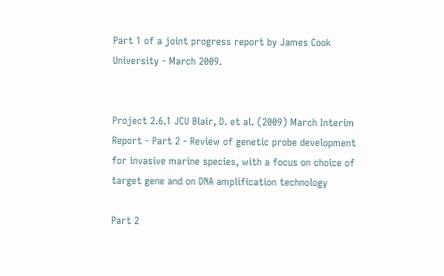Part 1 of a joint progress report by James Cook University - March 2009.


Project 2.6.1 JCU Blair, D. et al. (2009) March Interim Report - Part 2 - Review of genetic probe development for invasive marine species, with a focus on choice of target gene and on DNA amplification technology

Part 2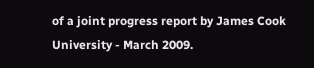of a joint progress report by James Cook University - March 2009.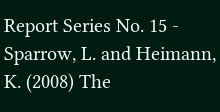Report Series No. 15 - Sparrow, L. and Heimann, K. (2008) The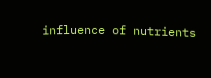influence of nutrients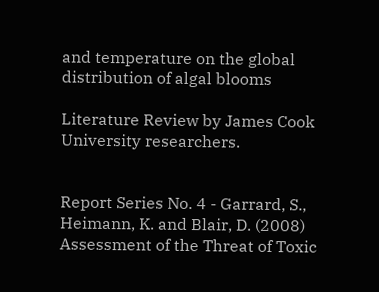and temperature on the global distribution of algal blooms

Literature Review by James Cook University researchers.


Report Series No. 4 - Garrard, S., Heimann, K. and Blair, D. (2008) Assessment of the Threat of Toxic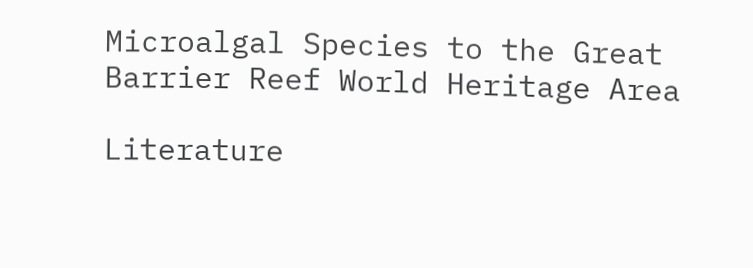Microalgal Species to the Great Barrier Reef World Heritage Area

Literature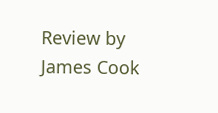Review by James Cook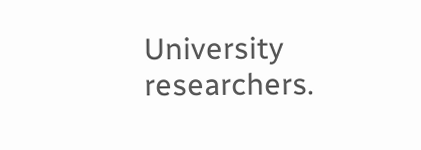University researchers.